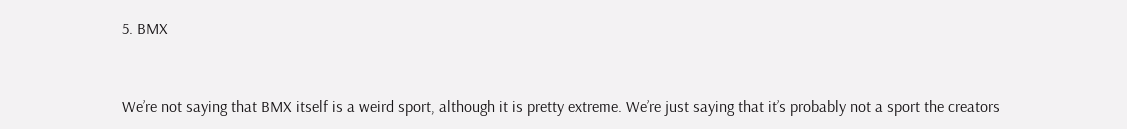5. BMX


We’re not saying that BMX itself is a weird sport, although it is pretty extreme. We’re just saying that it’s probably not a sport the creators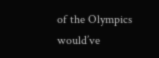of the Olympics would’ve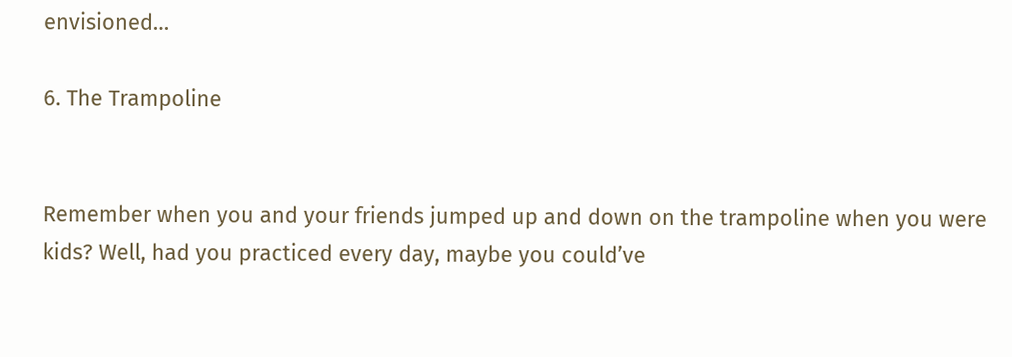envisioned…

6. The Trampoline


Remember when you and your friends jumped up and down on the trampoline when you were kids? Well, had you practiced every day, maybe you could’ve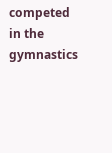competed in the gymnastics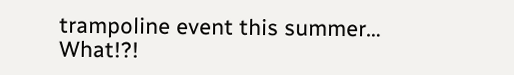trampoline event this summer… What!?!